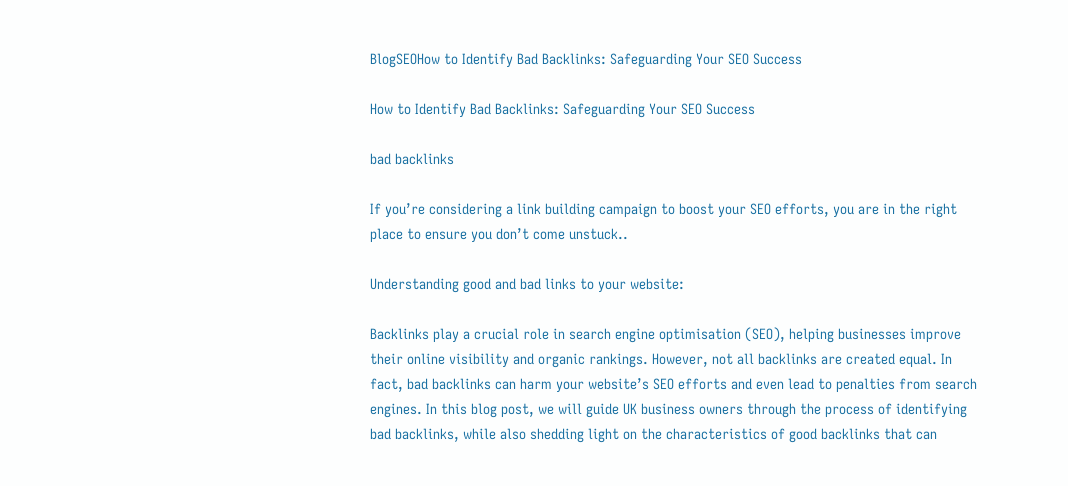BlogSEOHow to Identify Bad Backlinks: Safeguarding Your SEO Success

How to Identify Bad Backlinks: Safeguarding Your SEO Success

bad backlinks

If you’re considering a link building campaign to boost your SEO efforts, you are in the right place to ensure you don’t come unstuck..

Understanding good and bad links to your website:

Backlinks play a crucial role in search engine optimisation (SEO), helping businesses improve their online visibility and organic rankings. However, not all backlinks are created equal. In fact, bad backlinks can harm your website’s SEO efforts and even lead to penalties from search engines. In this blog post, we will guide UK business owners through the process of identifying bad backlinks, while also shedding light on the characteristics of good backlinks that can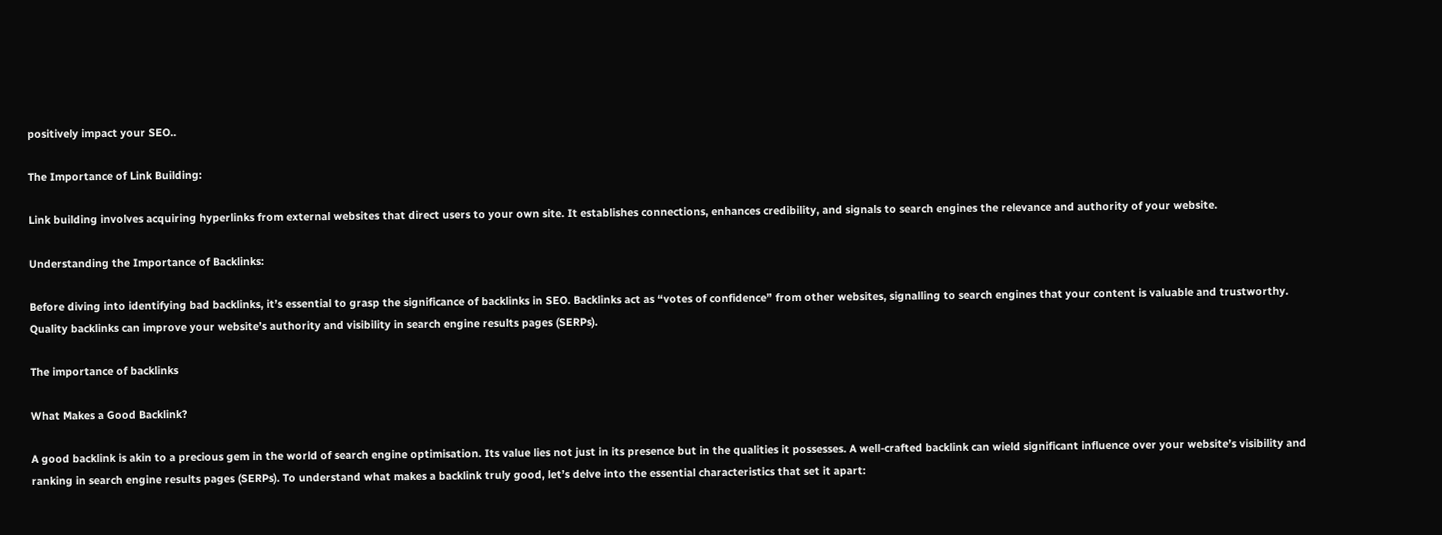positively impact your SEO..

The Importance of Link Building:

Link building involves acquiring hyperlinks from external websites that direct users to your own site. It establishes connections, enhances credibility, and signals to search engines the relevance and authority of your website.

Understanding the Importance of Backlinks:

Before diving into identifying bad backlinks, it’s essential to grasp the significance of backlinks in SEO. Backlinks act as “votes of confidence” from other websites, signalling to search engines that your content is valuable and trustworthy. Quality backlinks can improve your website’s authority and visibility in search engine results pages (SERPs).

The importance of backlinks

What Makes a Good Backlink?

A good backlink is akin to a precious gem in the world of search engine optimisation. Its value lies not just in its presence but in the qualities it possesses. A well-crafted backlink can wield significant influence over your website’s visibility and ranking in search engine results pages (SERPs). To understand what makes a backlink truly good, let’s delve into the essential characteristics that set it apart: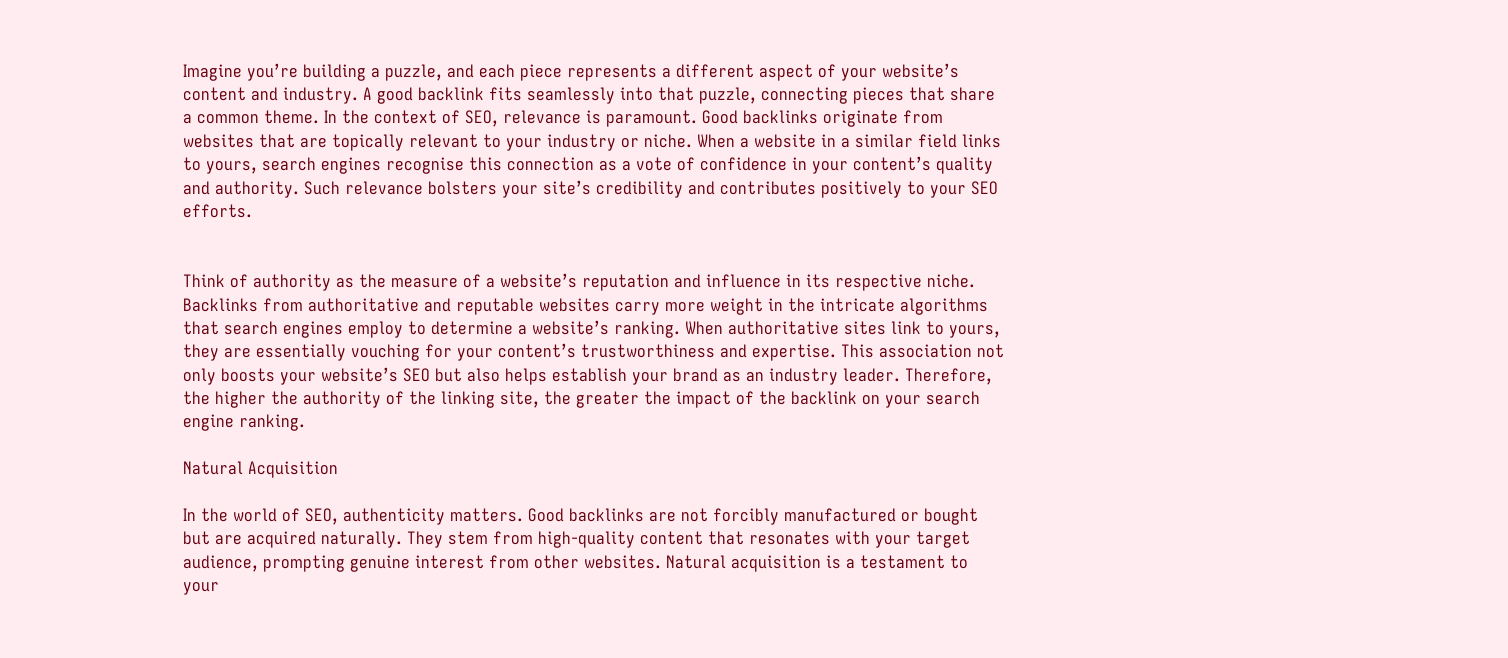Imagine you’re building a puzzle, and each piece represents a different aspect of your website’s content and industry. A good backlink fits seamlessly into that puzzle, connecting pieces that share a common theme. In the context of SEO, relevance is paramount. Good backlinks originate from websites that are topically relevant to your industry or niche. When a website in a similar field links to yours, search engines recognise this connection as a vote of confidence in your content’s quality and authority. Such relevance bolsters your site’s credibility and contributes positively to your SEO efforts.


Think of authority as the measure of a website’s reputation and influence in its respective niche. Backlinks from authoritative and reputable websites carry more weight in the intricate algorithms that search engines employ to determine a website’s ranking. When authoritative sites link to yours, they are essentially vouching for your content’s trustworthiness and expertise. This association not only boosts your website’s SEO but also helps establish your brand as an industry leader. Therefore, the higher the authority of the linking site, the greater the impact of the backlink on your search engine ranking.

Natural Acquisition

In the world of SEO, authenticity matters. Good backlinks are not forcibly manufactured or bought but are acquired naturally. They stem from high-quality content that resonates with your target audience, prompting genuine interest from other websites. Natural acquisition is a testament to your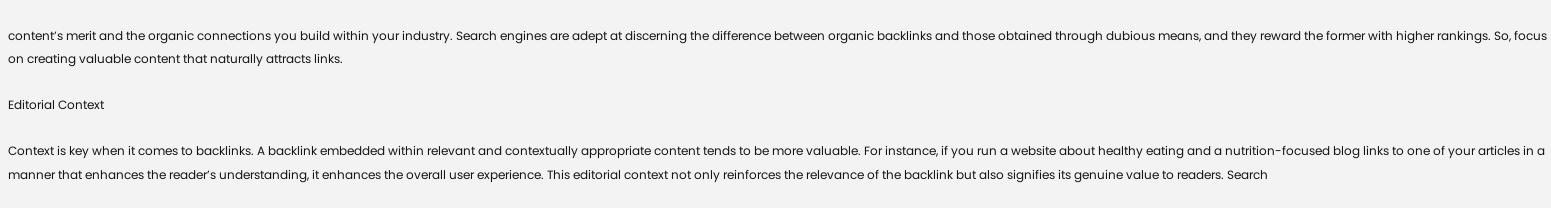content’s merit and the organic connections you build within your industry. Search engines are adept at discerning the difference between organic backlinks and those obtained through dubious means, and they reward the former with higher rankings. So, focus on creating valuable content that naturally attracts links.

Editorial Context

Context is key when it comes to backlinks. A backlink embedded within relevant and contextually appropriate content tends to be more valuable. For instance, if you run a website about healthy eating and a nutrition-focused blog links to one of your articles in a manner that enhances the reader’s understanding, it enhances the overall user experience. This editorial context not only reinforces the relevance of the backlink but also signifies its genuine value to readers. Search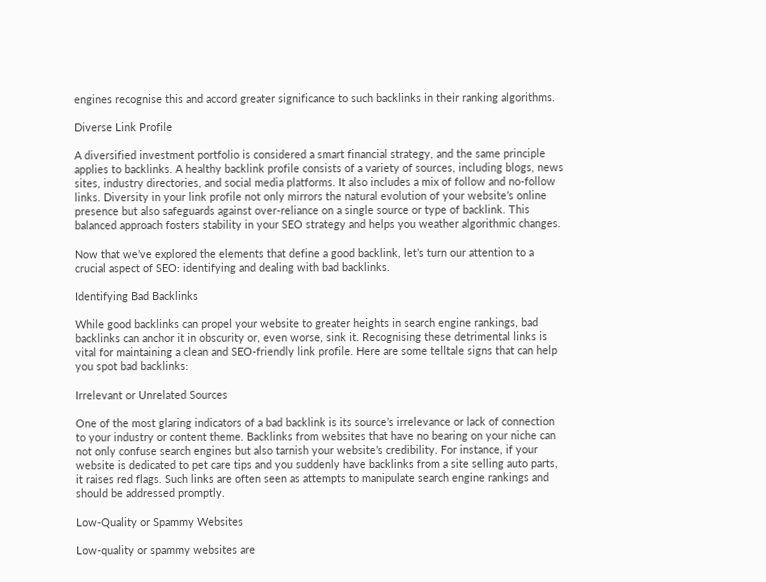engines recognise this and accord greater significance to such backlinks in their ranking algorithms.

Diverse Link Profile

A diversified investment portfolio is considered a smart financial strategy, and the same principle applies to backlinks. A healthy backlink profile consists of a variety of sources, including blogs, news sites, industry directories, and social media platforms. It also includes a mix of follow and no-follow links. Diversity in your link profile not only mirrors the natural evolution of your website’s online presence but also safeguards against over-reliance on a single source or type of backlink. This balanced approach fosters stability in your SEO strategy and helps you weather algorithmic changes.

Now that we’ve explored the elements that define a good backlink, let’s turn our attention to a crucial aspect of SEO: identifying and dealing with bad backlinks.

Identifying Bad Backlinks

While good backlinks can propel your website to greater heights in search engine rankings, bad backlinks can anchor it in obscurity or, even worse, sink it. Recognising these detrimental links is vital for maintaining a clean and SEO-friendly link profile. Here are some telltale signs that can help you spot bad backlinks:

Irrelevant or Unrelated Sources

One of the most glaring indicators of a bad backlink is its source’s irrelevance or lack of connection to your industry or content theme. Backlinks from websites that have no bearing on your niche can not only confuse search engines but also tarnish your website’s credibility. For instance, if your website is dedicated to pet care tips and you suddenly have backlinks from a site selling auto parts, it raises red flags. Such links are often seen as attempts to manipulate search engine rankings and should be addressed promptly.

Low-Quality or Spammy Websites

Low-quality or spammy websites are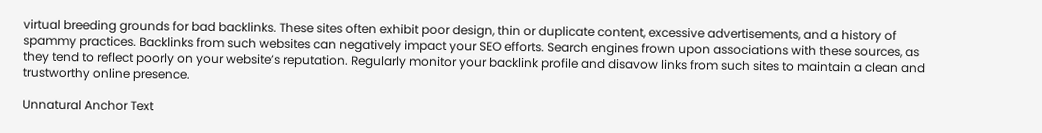virtual breeding grounds for bad backlinks. These sites often exhibit poor design, thin or duplicate content, excessive advertisements, and a history of spammy practices. Backlinks from such websites can negatively impact your SEO efforts. Search engines frown upon associations with these sources, as they tend to reflect poorly on your website’s reputation. Regularly monitor your backlink profile and disavow links from such sites to maintain a clean and trustworthy online presence.

Unnatural Anchor Text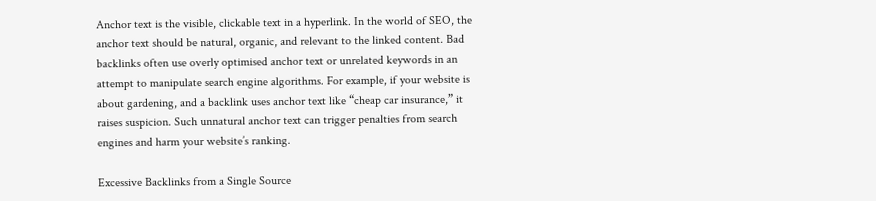Anchor text is the visible, clickable text in a hyperlink. In the world of SEO, the anchor text should be natural, organic, and relevant to the linked content. Bad backlinks often use overly optimised anchor text or unrelated keywords in an attempt to manipulate search engine algorithms. For example, if your website is about gardening, and a backlink uses anchor text like “cheap car insurance,” it raises suspicion. Such unnatural anchor text can trigger penalties from search engines and harm your website’s ranking.

Excessive Backlinks from a Single Source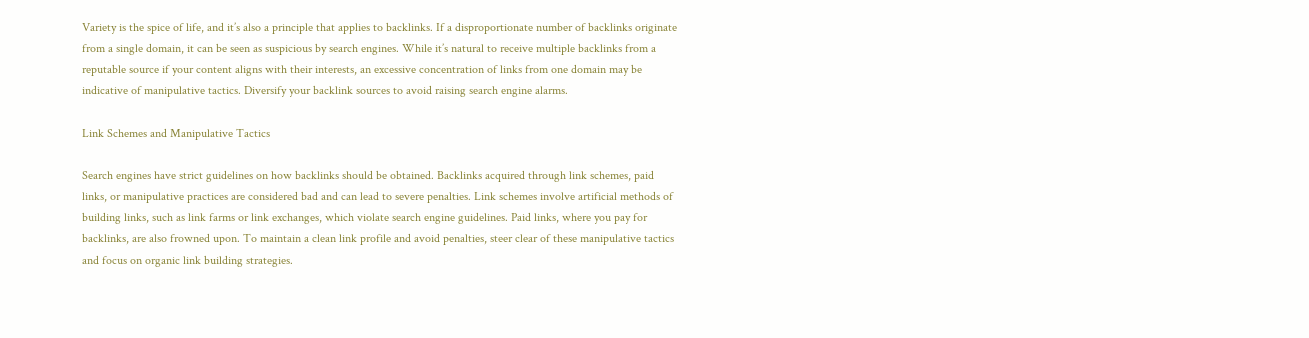Variety is the spice of life, and it’s also a principle that applies to backlinks. If a disproportionate number of backlinks originate from a single domain, it can be seen as suspicious by search engines. While it’s natural to receive multiple backlinks from a reputable source if your content aligns with their interests, an excessive concentration of links from one domain may be indicative of manipulative tactics. Diversify your backlink sources to avoid raising search engine alarms.

Link Schemes and Manipulative Tactics

Search engines have strict guidelines on how backlinks should be obtained. Backlinks acquired through link schemes, paid links, or manipulative practices are considered bad and can lead to severe penalties. Link schemes involve artificial methods of building links, such as link farms or link exchanges, which violate search engine guidelines. Paid links, where you pay for backlinks, are also frowned upon. To maintain a clean link profile and avoid penalties, steer clear of these manipulative tactics and focus on organic link building strategies.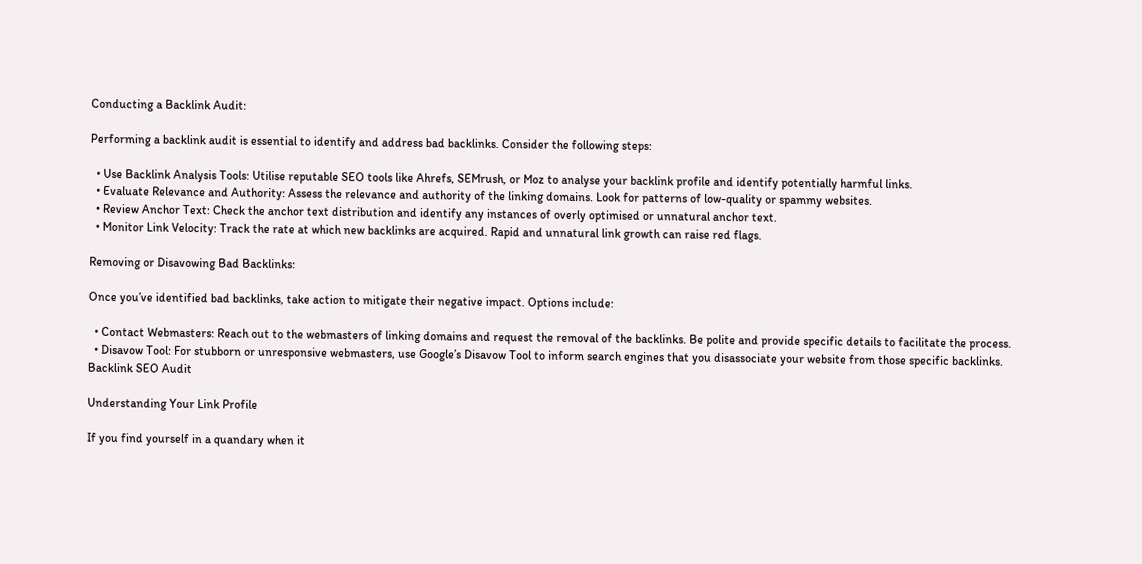Conducting a Backlink Audit:

Performing a backlink audit is essential to identify and address bad backlinks. Consider the following steps:

  • Use Backlink Analysis Tools: Utilise reputable SEO tools like Ahrefs, SEMrush, or Moz to analyse your backlink profile and identify potentially harmful links.
  • Evaluate Relevance and Authority: Assess the relevance and authority of the linking domains. Look for patterns of low-quality or spammy websites.
  • Review Anchor Text: Check the anchor text distribution and identify any instances of overly optimised or unnatural anchor text.
  • Monitor Link Velocity: Track the rate at which new backlinks are acquired. Rapid and unnatural link growth can raise red flags.

Removing or Disavowing Bad Backlinks:

Once you’ve identified bad backlinks, take action to mitigate their negative impact. Options include:

  • Contact Webmasters: Reach out to the webmasters of linking domains and request the removal of the backlinks. Be polite and provide specific details to facilitate the process.
  • Disavow Tool: For stubborn or unresponsive webmasters, use Google’s Disavow Tool to inform search engines that you disassociate your website from those specific backlinks.
Backlink SEO Audit

Understanding Your Link Profile

If you find yourself in a quandary when it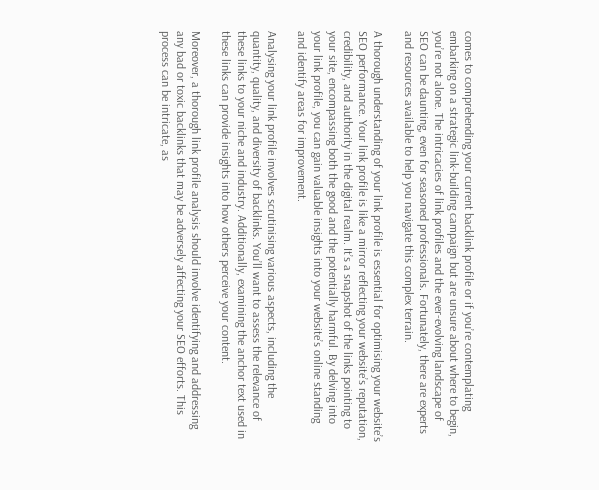comes to comprehending your current backlink profile or if you’re contemplating embarking on a strategic link-building campaign but are unsure about where to begin, you’re not alone. The intricacies of link profiles and the ever-evolving landscape of SEO can be daunting, even for seasoned professionals. Fortunately, there are experts and resources available to help you navigate this complex terrain.

A thorough understanding of your link profile is essential for optimising your website’s SEO performance. Your link profile is like a mirror reflecting your website’s reputation, credibility, and authority in the digital realm. It’s a snapshot of the links pointing to your site, encompassing both the good and the potentially harmful. By delving into your link profile, you can gain valuable insights into your website’s online standing and identify areas for improvement.

Analysing your link profile involves scrutinising various aspects, including the quantity, quality, and diversity of backlinks. You’ll want to assess the relevance of these links to your niche and industry. Additionally, examining the anchor text used in these links can provide insights into how others perceive your content.

Moreover, a thorough link profile analysis should involve identifying and addressing any bad or toxic backlinks that may be adversely affecting your SEO efforts. This process can be intricate, as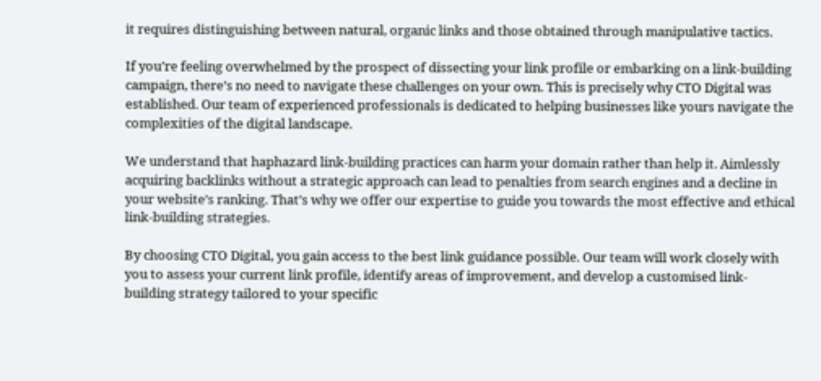it requires distinguishing between natural, organic links and those obtained through manipulative tactics.

If you’re feeling overwhelmed by the prospect of dissecting your link profile or embarking on a link-building campaign, there’s no need to navigate these challenges on your own. This is precisely why CTO Digital was established. Our team of experienced professionals is dedicated to helping businesses like yours navigate the complexities of the digital landscape.

We understand that haphazard link-building practices can harm your domain rather than help it. Aimlessly acquiring backlinks without a strategic approach can lead to penalties from search engines and a decline in your website’s ranking. That’s why we offer our expertise to guide you towards the most effective and ethical link-building strategies.

By choosing CTO Digital, you gain access to the best link guidance possible. Our team will work closely with you to assess your current link profile, identify areas of improvement, and develop a customised link-building strategy tailored to your specific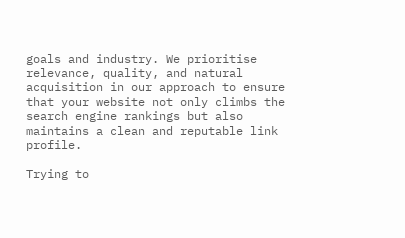goals and industry. We prioritise relevance, quality, and natural acquisition in our approach to ensure that your website not only climbs the search engine rankings but also maintains a clean and reputable link profile.

Trying to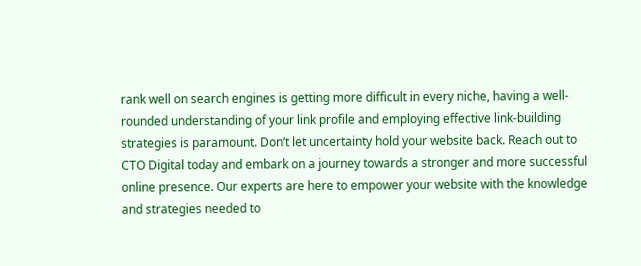rank well on search engines is getting more difficult in every niche, having a well-rounded understanding of your link profile and employing effective link-building strategies is paramount. Don’t let uncertainty hold your website back. Reach out to CTO Digital today and embark on a journey towards a stronger and more successful online presence. Our experts are here to empower your website with the knowledge and strategies needed to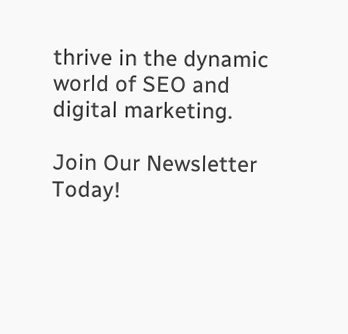thrive in the dynamic world of SEO and digital marketing.

Join Our Newsletter Today!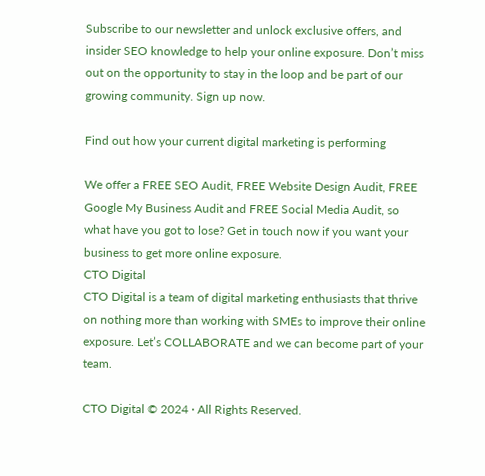Subscribe to our newsletter and unlock exclusive offers, and insider SEO knowledge to help your online exposure. Don’t miss out on the opportunity to stay in the loop and be part of our growing community. Sign up now.

Find out how your current digital marketing is performing

We offer a FREE SEO Audit, FREE Website Design Audit, FREE Google My Business Audit and FREE Social Media Audit, so what have you got to lose? Get in touch now if you want your business to get more online exposure.
CTO Digital
CTO Digital is a team of digital marketing enthusiasts that thrive on nothing more than working with SMEs to improve their online exposure. Let’s COLLABORATE and we can become part of your team.

CTO Digital © 2024 · All Rights Reserved.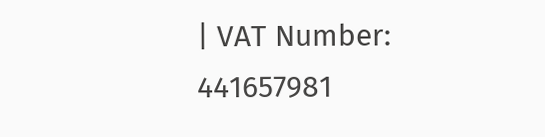| VAT Number: 441657981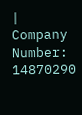| Company Number: 14870290